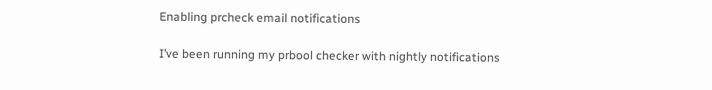Enabling prcheck email notifications

I’ve been running my prbool checker with nightly notifications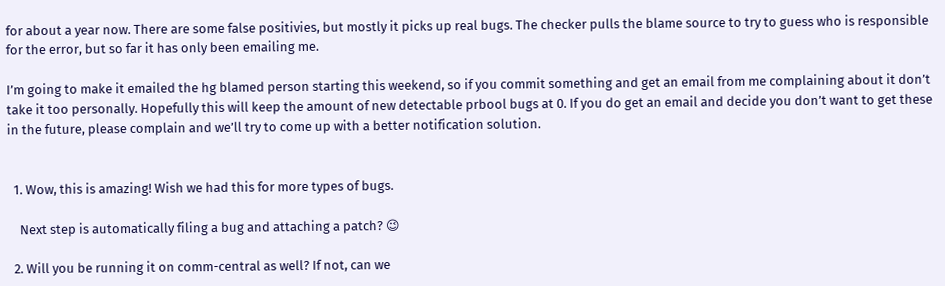for about a year now. There are some false positivies, but mostly it picks up real bugs. The checker pulls the blame source to try to guess who is responsible for the error, but so far it has only been emailing me.

I’m going to make it emailed the hg blamed person starting this weekend, so if you commit something and get an email from me complaining about it don’t take it too personally. Hopefully this will keep the amount of new detectable prbool bugs at 0. If you do get an email and decide you don’t want to get these in the future, please complain and we’ll try to come up with a better notification solution.


  1. Wow, this is amazing! Wish we had this for more types of bugs.

    Next step is automatically filing a bug and attaching a patch? 😉

  2. Will you be running it on comm-central as well? If not, can we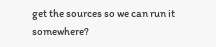get the sources so we can run it somewhere?